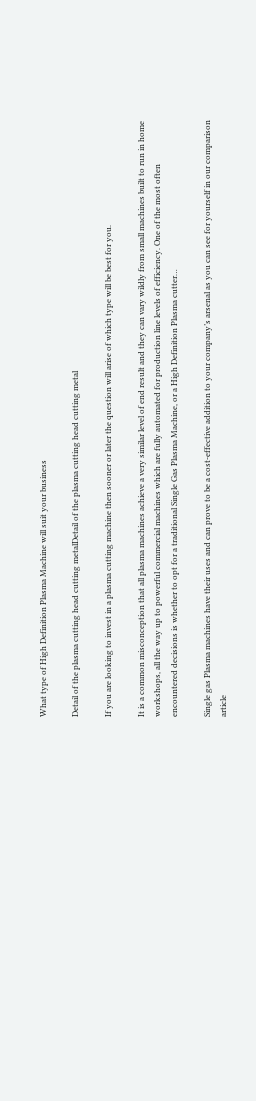What type of High Definition Plasma Machine will suit your business

Detail of the plasma cutting head cutting metalDetail of the plasma cutting head cutting metal

If you are looking to invest in a plasma cutting machine then sooner or later the question will arise of which type will be best for you.

It is a common misconception that all plasma machines achieve a very similar level of end result and they can vary wildly from small machines built to run in home workshops, all the way up to powerful commercial machines which are fully automated for production line levels of efficiency. One of the most often encountered decisions is whether to opt for a traditional Single Gas Plasma Machine, or a High Definition Plasma cutter…

Single gas Plasma machines have their uses and can prove to be a cost-effective addition to your company’s arsenal as you can see for yourself in our comparison article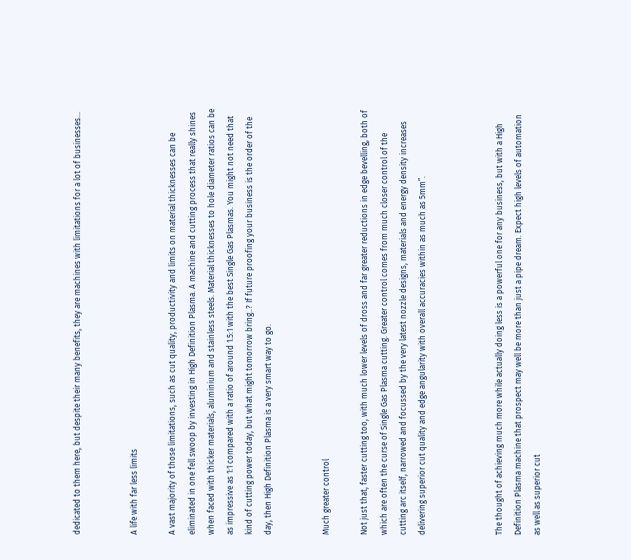dedicated to them here, but despite their many benefits, they are machines with limitations for a lot of businesses…


A life with far less limits

A vast majority of those limitations, such as cut quality, productivity and limits on material thicknesses can be eliminated in one fell swoop by investing in High Definition Plasma. A machine and cutting process that really shines when faced with thicker materials, aluminium and stainless steels. Material thicknesses to hole diameter ratios can be as impressive as 1:1 compared with a ratio of around 1.5:1 with the best Single Gas Plasmas. You might not need that kind of cutting power today, but what might tomorrow bring..? If future proofing your business is the order of the day, then High Definition Plasma is a very smart way to go.


Much greater control

Not just that, faster cutting too, with much lower levels of dross and far greater reductions in edge bevelling, both of which are often the curse of Single Gas Plasma cutting. Greater control comes from much closer control of the cutting arc itself, narrowed and focussed by the very latest nozzle designs, materials and energy density increases delivering superior cut quality and edge angularity with overall accuracies within as much as 5mm”.



The thought of achieving much more while actually doing less is a powerful one for any business, but with a High Definition Plasma machine that prospect may well be more than just a pipe dream. Expect high levels of automation as well as superior cut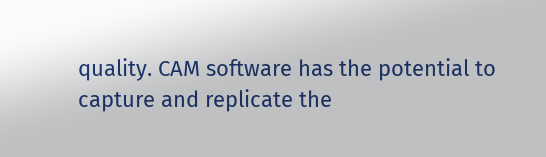quality. CAM software has the potential to capture and replicate the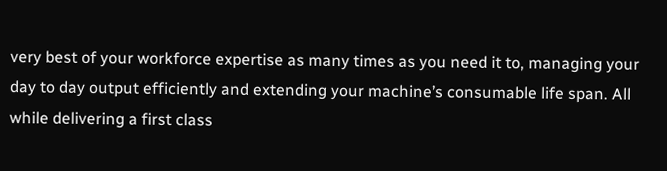very best of your workforce expertise as many times as you need it to, managing your day to day output efficiently and extending your machine’s consumable life span. All while delivering a first class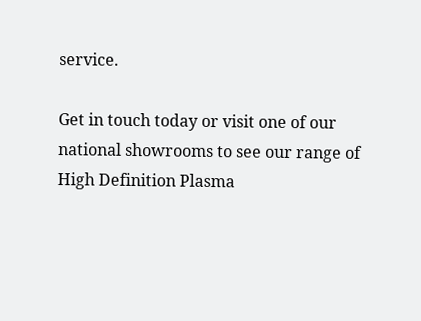service.

Get in touch today or visit one of our national showrooms to see our range of High Definition Plasma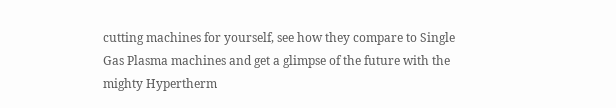cutting machines for yourself, see how they compare to Single Gas Plasma machines and get a glimpse of the future with the mighty Hypertherm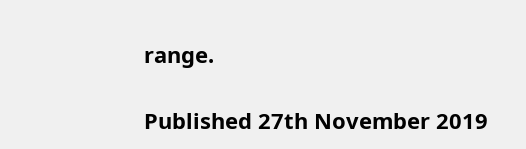range.

Published 27th November 2019